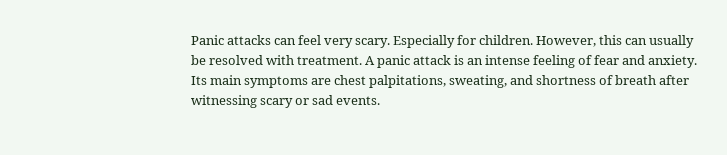Panic attacks can feel very scary. Especially for children. However, this can usually be resolved with treatment. A panic attack is an intense feeling of fear and anxiety. Its main symptoms are chest palpitations, sweating, and shortness of breath after witnessing scary or sad events.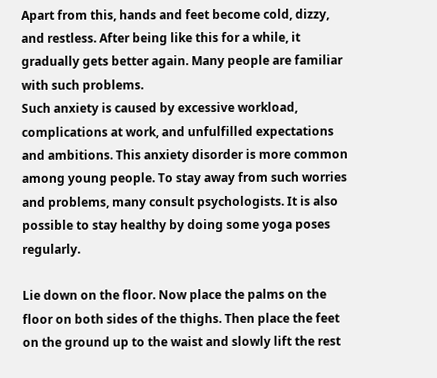Apart from this, hands and feet become cold, dizzy, and restless. After being like this for a while, it gradually gets better again. Many people are familiar with such problems.
Such anxiety is caused by excessive workload, complications at work, and unfulfilled expectations and ambitions. This anxiety disorder is more common among young people. To stay away from such worries and problems, many consult psychologists. It is also possible to stay healthy by doing some yoga poses regularly.

Lie down on the floor. Now place the palms on the floor on both sides of the thighs. Then place the feet on the ground up to the waist and slowly lift the rest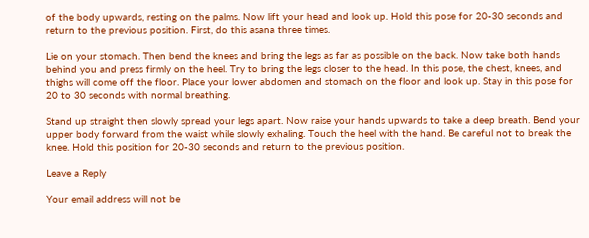of the body upwards, resting on the palms. Now lift your head and look up. Hold this pose for 20-30 seconds and return to the previous position. First, do this asana three times.

Lie on your stomach. Then bend the knees and bring the legs as far as possible on the back. Now take both hands behind you and press firmly on the heel. Try to bring the legs closer to the head. In this pose, the chest, knees, and thighs will come off the floor. Place your lower abdomen and stomach on the floor and look up. Stay in this pose for 20 to 30 seconds with normal breathing.

Stand up straight then slowly spread your legs apart. Now raise your hands upwards to take a deep breath. Bend your upper body forward from the waist while slowly exhaling. Touch the heel with the hand. Be careful not to break the knee. Hold this position for 20-30 seconds and return to the previous position.

Leave a Reply

Your email address will not be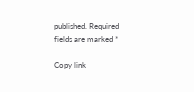published. Required fields are marked *

Copy link